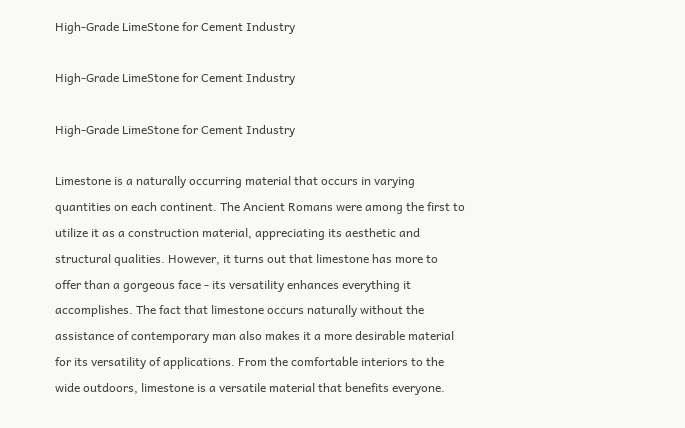High-Grade LimeStone for Cement Industry

High-Grade LimeStone for Cement Industry

High-Grade LimeStone for Cement Industry

Limestone is a naturally occurring material that occurs in varying quantities on each continent. The Ancient Romans were among the first to utilize it as a construction material, appreciating its aesthetic and structural qualities. However, it turns out that limestone has more to offer than a gorgeous face - its versatility enhances everything it accomplishes. The fact that limestone occurs naturally without the assistance of contemporary man also makes it a more desirable material for its versatility of applications. From the comfortable interiors to the wide outdoors, limestone is a versatile material that benefits everyone.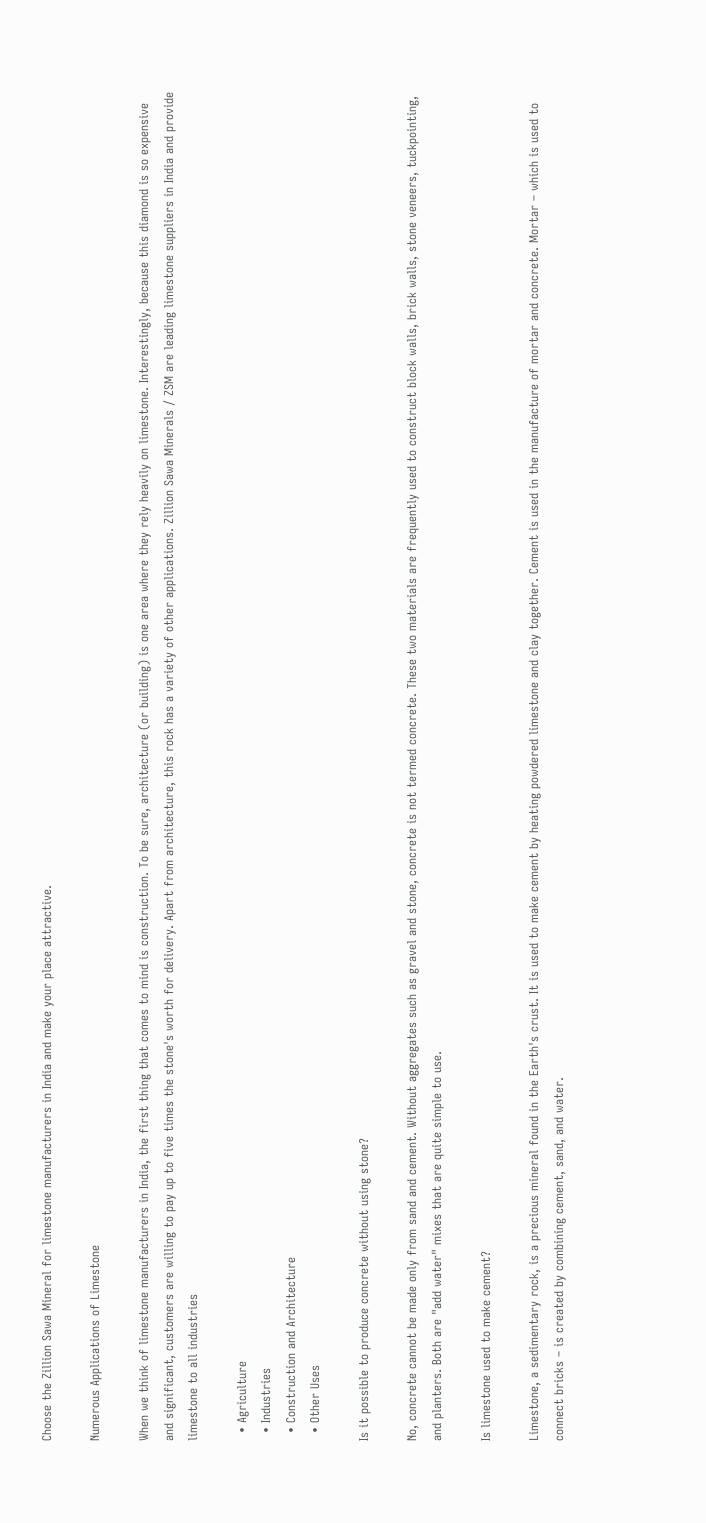Choose the Zillion Sawa Mineral for limestone manufacturers in India and make your place attractive.

Numerous Applications of Limestone

When we think of limestone manufacturers in India, the first thing that comes to mind is construction. To be sure, architecture (or building) is one area where they rely heavily on limestone. Interestingly, because this diamond is so expensive and significant, customers are willing to pay up to five times the stone's worth for delivery. Apart from architecture, this rock has a variety of other applications. Zillion Sawa Minerals / ZSM are leading limestone suppliers in India and provide limestone to all industries

  • Agriculture
  • Industries
  • Construction and Architecture
  • Other Uses

Is it possible to produce concrete without using stone?

No, concrete cannot be made only from sand and cement. Without aggregates such as gravel and stone, concrete is not termed concrete. These two materials are frequently used to construct block walls, brick walls, stone veneers, tuckpointing, and planters. Both are "add water" mixes that are quite simple to use.

Is limestone used to make cement?

Limestone, a sedimentary rock, is a precious mineral found in the Earth's crust. It is used to make cement by heating powdered limestone and clay together. Cement is used in the manufacture of mortar and concrete. Mortar – which is used to connect bricks – is created by combining cement, sand, and water.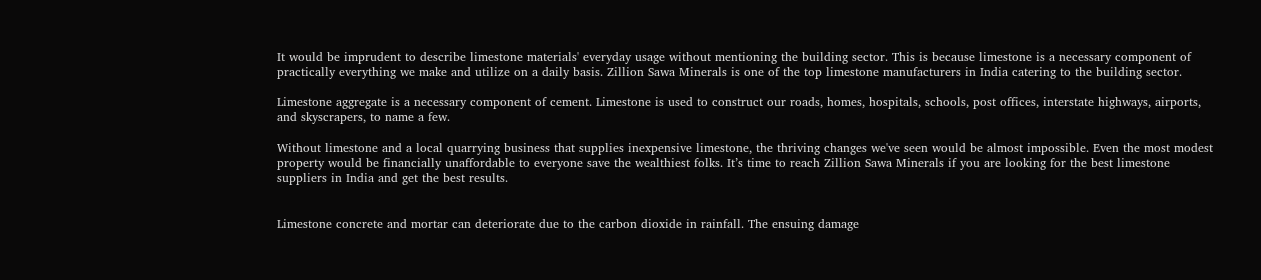It would be imprudent to describe limestone materials' everyday usage without mentioning the building sector. This is because limestone is a necessary component of practically everything we make and utilize on a daily basis. Zillion Sawa Minerals is one of the top limestone manufacturers in India catering to the building sector.

Limestone aggregate is a necessary component of cement. Limestone is used to construct our roads, homes, hospitals, schools, post offices, interstate highways, airports, and skyscrapers, to name a few.

Without limestone and a local quarrying business that supplies inexpensive limestone, the thriving changes we've seen would be almost impossible. Even the most modest property would be financially unaffordable to everyone save the wealthiest folks. It’s time to reach Zillion Sawa Minerals if you are looking for the best limestone suppliers in India and get the best results.


Limestone concrete and mortar can deteriorate due to the carbon dioxide in rainfall. The ensuing damage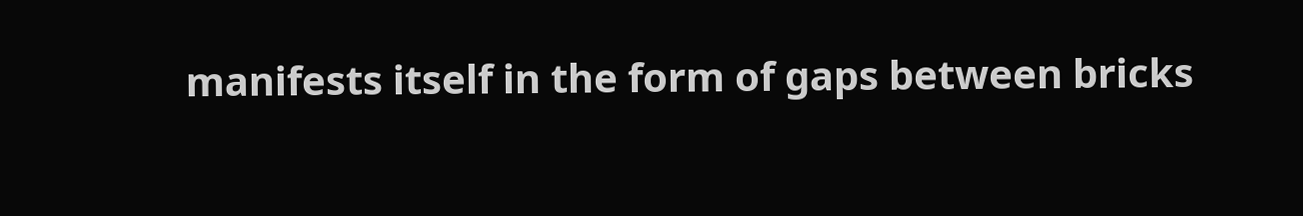manifests itself in the form of gaps between bricks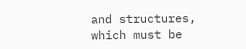and structures, which must be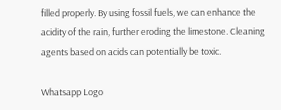filled properly. By using fossil fuels, we can enhance the acidity of the rain, further eroding the limestone. Cleaning agents based on acids can potentially be toxic.

Whatsapp Logo